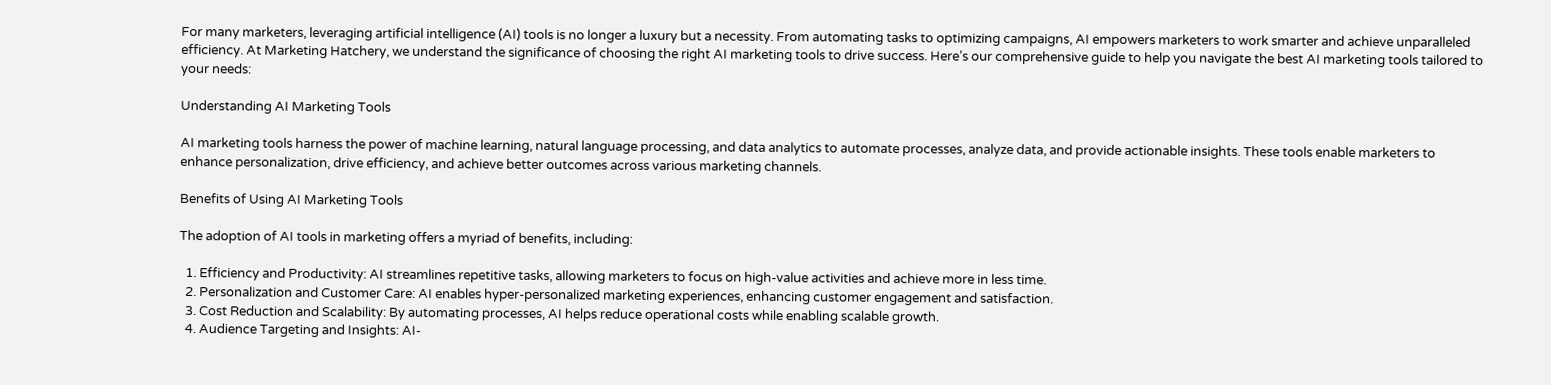For many marketers, leveraging artificial intelligence (AI) tools is no longer a luxury but a necessity. From automating tasks to optimizing campaigns, AI empowers marketers to work smarter and achieve unparalleled efficiency. At Marketing Hatchery, we understand the significance of choosing the right AI marketing tools to drive success. Here’s our comprehensive guide to help you navigate the best AI marketing tools tailored to your needs:

Understanding AI Marketing Tools

AI marketing tools harness the power of machine learning, natural language processing, and data analytics to automate processes, analyze data, and provide actionable insights. These tools enable marketers to enhance personalization, drive efficiency, and achieve better outcomes across various marketing channels.

Benefits of Using AI Marketing Tools

The adoption of AI tools in marketing offers a myriad of benefits, including:

  1. Efficiency and Productivity: AI streamlines repetitive tasks, allowing marketers to focus on high-value activities and achieve more in less time.
  2. Personalization and Customer Care: AI enables hyper-personalized marketing experiences, enhancing customer engagement and satisfaction.
  3. Cost Reduction and Scalability: By automating processes, AI helps reduce operational costs while enabling scalable growth.
  4. Audience Targeting and Insights: AI-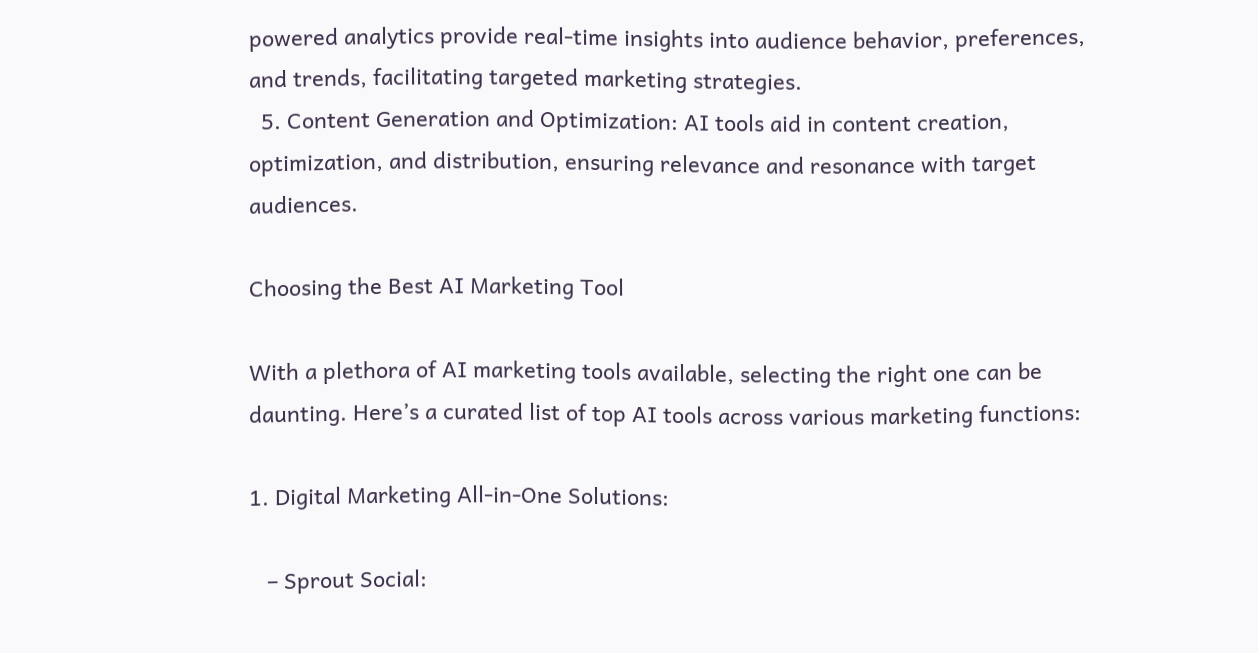powered analytics provide real-time insights into audience behavior, preferences, and trends, facilitating targeted marketing strategies.
  5. Content Generation and Optimization: AI tools aid in content creation, optimization, and distribution, ensuring relevance and resonance with target audiences.

Choosing the Best AI Marketing Tool

With a plethora of AI marketing tools available, selecting the right one can be daunting. Here’s a curated list of top AI tools across various marketing functions:

1. Digital Marketing All-in-One Solutions:

   – Sprout Social: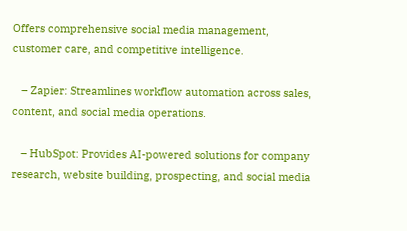Offers comprehensive social media management, customer care, and competitive intelligence.

   – Zapier: Streamlines workflow automation across sales, content, and social media operations.

   – HubSpot: Provides AI-powered solutions for company research, website building, prospecting, and social media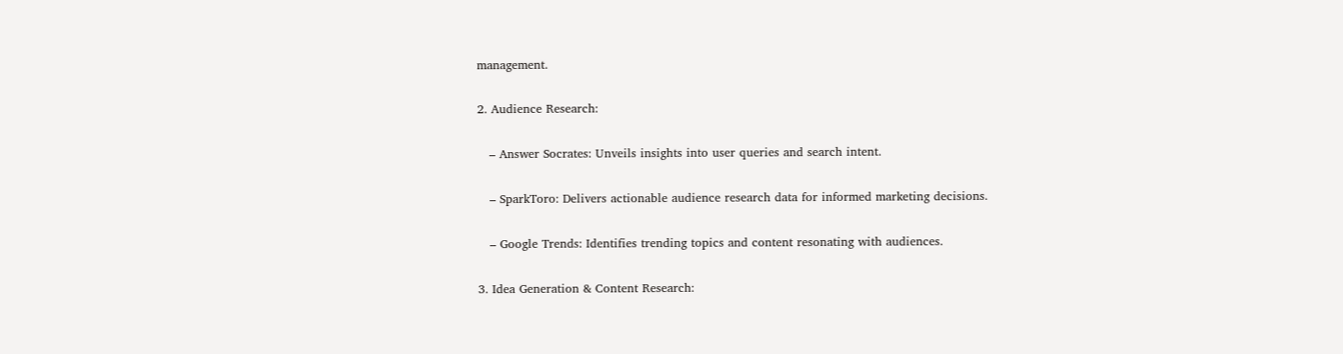management.

2. Audience Research:

   – Answer Socrates: Unveils insights into user queries and search intent.

   – SparkToro: Delivers actionable audience research data for informed marketing decisions.

   – Google Trends: Identifies trending topics and content resonating with audiences.

3. Idea Generation & Content Research: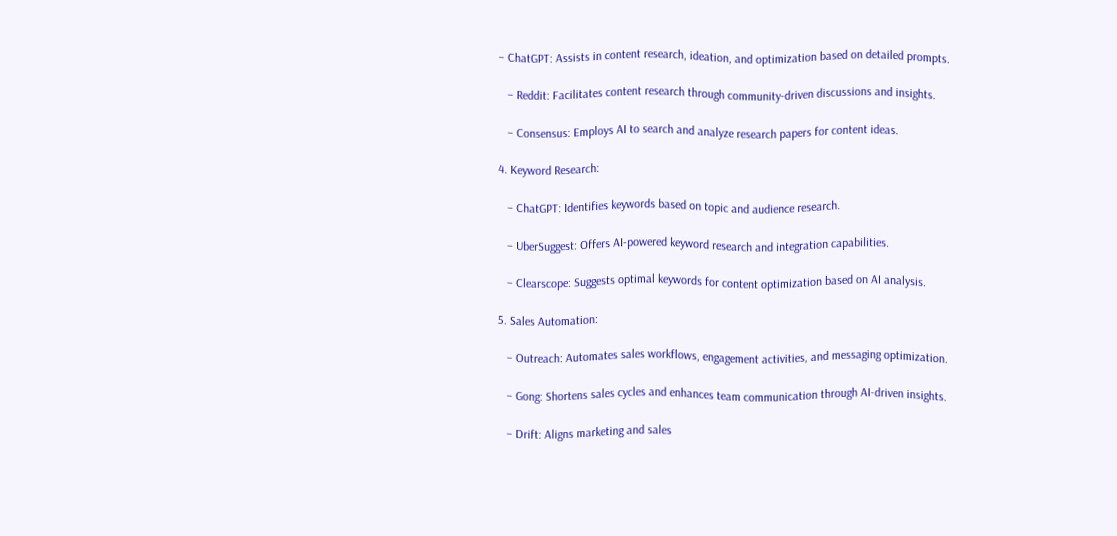– ChatGPT: Assists in content research, ideation, and optimization based on detailed prompts.

   – Reddit: Facilitates content research through community-driven discussions and insights.

   – Consensus: Employs AI to search and analyze research papers for content ideas.

4. Keyword Research:

   – ChatGPT: Identifies keywords based on topic and audience research.

   – UberSuggest: Offers AI-powered keyword research and integration capabilities.

   – Clearscope: Suggests optimal keywords for content optimization based on AI analysis.

5. Sales Automation:

   – Outreach: Automates sales workflows, engagement activities, and messaging optimization.

   – Gong: Shortens sales cycles and enhances team communication through AI-driven insights.

   – Drift: Aligns marketing and sales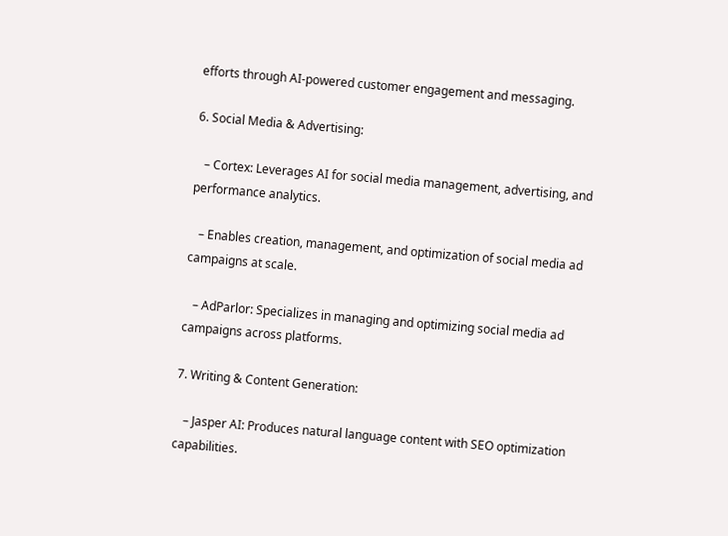efforts through AI-powered customer engagement and messaging.

6. Social Media & Advertising:

   – Cortex: Leverages AI for social media management, advertising, and performance analytics.

   – Enables creation, management, and optimization of social media ad campaigns at scale.

   – AdParlor: Specializes in managing and optimizing social media ad campaigns across platforms.

7. Writing & Content Generation:

   – Jasper AI: Produces natural language content with SEO optimization capabilities.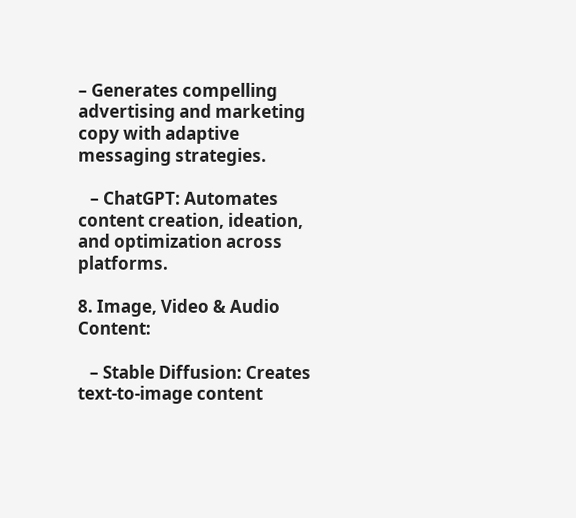– Generates compelling advertising and marketing copy with adaptive messaging strategies.

   – ChatGPT: Automates content creation, ideation, and optimization across platforms.

8. Image, Video & Audio Content:

   – Stable Diffusion: Creates text-to-image content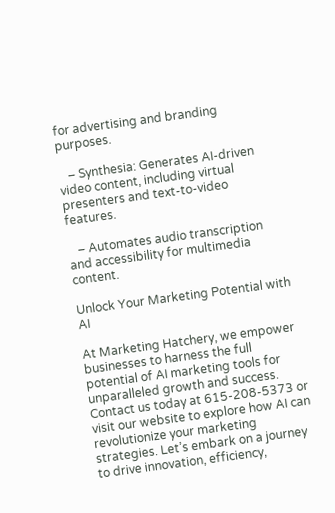for advertising and branding purposes.

   – Synthesia: Generates AI-driven video content, including virtual presenters and text-to-video features.

   – Automates audio transcription and accessibility for multimedia content.

Unlock Your Marketing Potential with AI

At Marketing Hatchery, we empower businesses to harness the full potential of AI marketing tools for unparalleled growth and success. Contact us today at 615-208-5373 or visit our website to explore how AI can revolutionize your marketing strategies. Let’s embark on a journey to drive innovation, efficiency,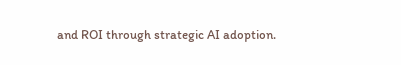and ROI through strategic AI adoption.